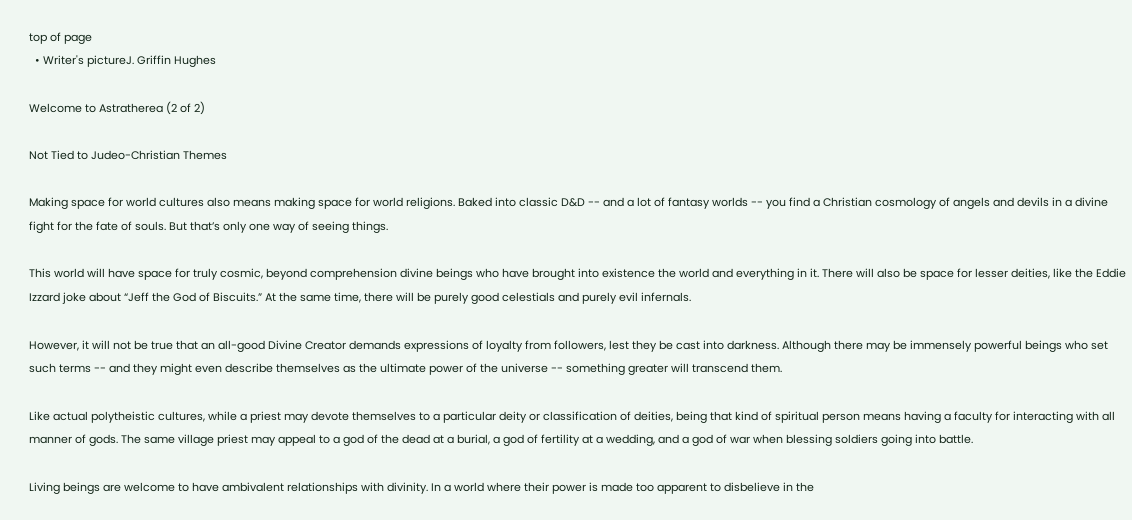top of page
  • Writer's pictureJ. Griffin Hughes

Welcome to Astratherea (2 of 2)

Not Tied to Judeo-Christian Themes

Making space for world cultures also means making space for world religions. Baked into classic D&D -- and a lot of fantasy worlds -- you find a Christian cosmology of angels and devils in a divine fight for the fate of souls. But that’s only one way of seeing things.

This world will have space for truly cosmic, beyond comprehension divine beings who have brought into existence the world and everything in it. There will also be space for lesser deities, like the Eddie Izzard joke about “Jeff the God of Biscuits.” At the same time, there will be purely good celestials and purely evil infernals.

However, it will not be true that an all-good Divine Creator demands expressions of loyalty from followers, lest they be cast into darkness. Although there may be immensely powerful beings who set such terms -- and they might even describe themselves as the ultimate power of the universe -- something greater will transcend them.

Like actual polytheistic cultures, while a priest may devote themselves to a particular deity or classification of deities, being that kind of spiritual person means having a faculty for interacting with all manner of gods. The same village priest may appeal to a god of the dead at a burial, a god of fertility at a wedding, and a god of war when blessing soldiers going into battle.

Living beings are welcome to have ambivalent relationships with divinity. In a world where their power is made too apparent to disbelieve in the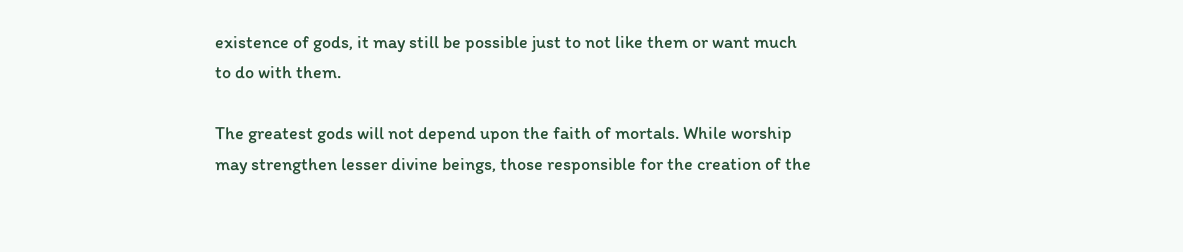existence of gods, it may still be possible just to not like them or want much to do with them.

The greatest gods will not depend upon the faith of mortals. While worship may strengthen lesser divine beings, those responsible for the creation of the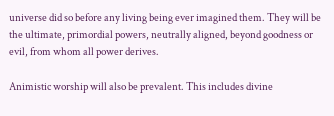universe did so before any living being ever imagined them. They will be the ultimate, primordial powers, neutrally aligned, beyond goodness or evil, from whom all power derives.

Animistic worship will also be prevalent. This includes divine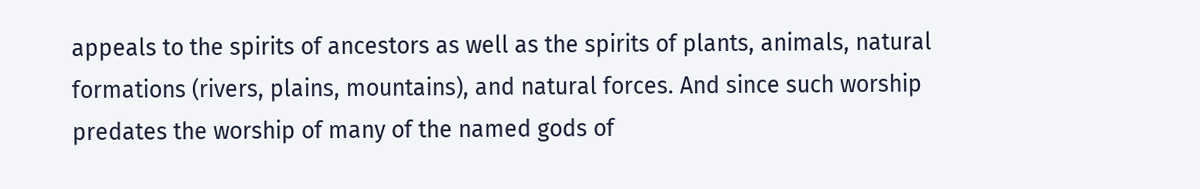appeals to the spirits of ancestors as well as the spirits of plants, animals, natural formations (rivers, plains, mountains), and natural forces. And since such worship predates the worship of many of the named gods of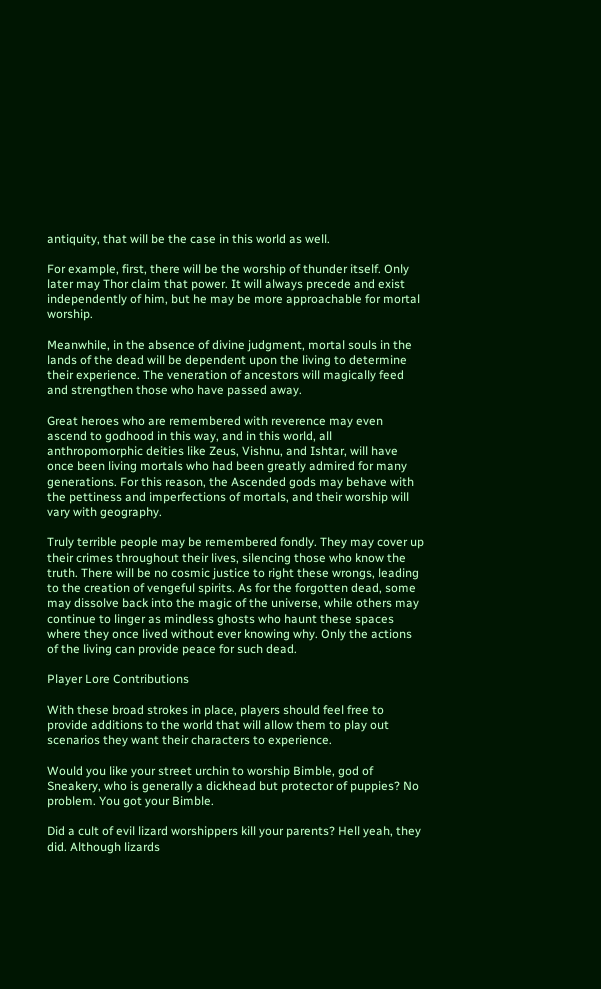antiquity, that will be the case in this world as well.

For example, first, there will be the worship of thunder itself. Only later may Thor claim that power. It will always precede and exist independently of him, but he may be more approachable for mortal worship.

Meanwhile, in the absence of divine judgment, mortal souls in the lands of the dead will be dependent upon the living to determine their experience. The veneration of ancestors will magically feed and strengthen those who have passed away.

Great heroes who are remembered with reverence may even ascend to godhood in this way, and in this world, all anthropomorphic deities like Zeus, Vishnu, and Ishtar, will have once been living mortals who had been greatly admired for many generations. For this reason, the Ascended gods may behave with the pettiness and imperfections of mortals, and their worship will vary with geography.

Truly terrible people may be remembered fondly. They may cover up their crimes throughout their lives, silencing those who know the truth. There will be no cosmic justice to right these wrongs, leading to the creation of vengeful spirits. As for the forgotten dead, some may dissolve back into the magic of the universe, while others may continue to linger as mindless ghosts who haunt these spaces where they once lived without ever knowing why. Only the actions of the living can provide peace for such dead.

Player Lore Contributions

With these broad strokes in place, players should feel free to provide additions to the world that will allow them to play out scenarios they want their characters to experience.

Would you like your street urchin to worship Bimble, god of Sneakery, who is generally a dickhead but protector of puppies? No problem. You got your Bimble.

Did a cult of evil lizard worshippers kill your parents? Hell yeah, they did. Although lizards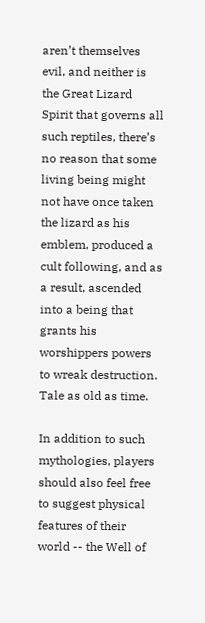aren’t themselves evil, and neither is the Great Lizard Spirit that governs all such reptiles, there’s no reason that some living being might not have once taken the lizard as his emblem, produced a cult following, and as a result, ascended into a being that grants his worshippers powers to wreak destruction. Tale as old as time.

In addition to such mythologies, players should also feel free to suggest physical features of their world -- the Well of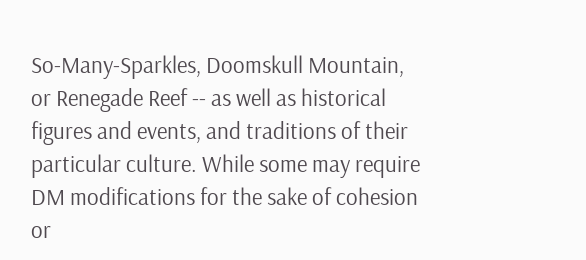So-Many-Sparkles, Doomskull Mountain, or Renegade Reef -- as well as historical figures and events, and traditions of their particular culture. While some may require DM modifications for the sake of cohesion or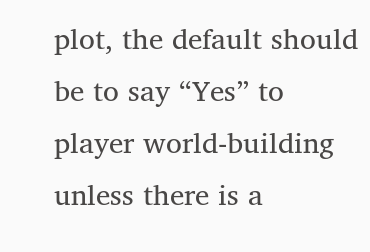plot, the default should be to say “Yes” to player world-building unless there is a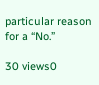particular reason for a “No.”

30 views0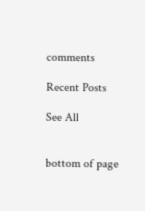comments

Recent Posts

See All


bottom of page